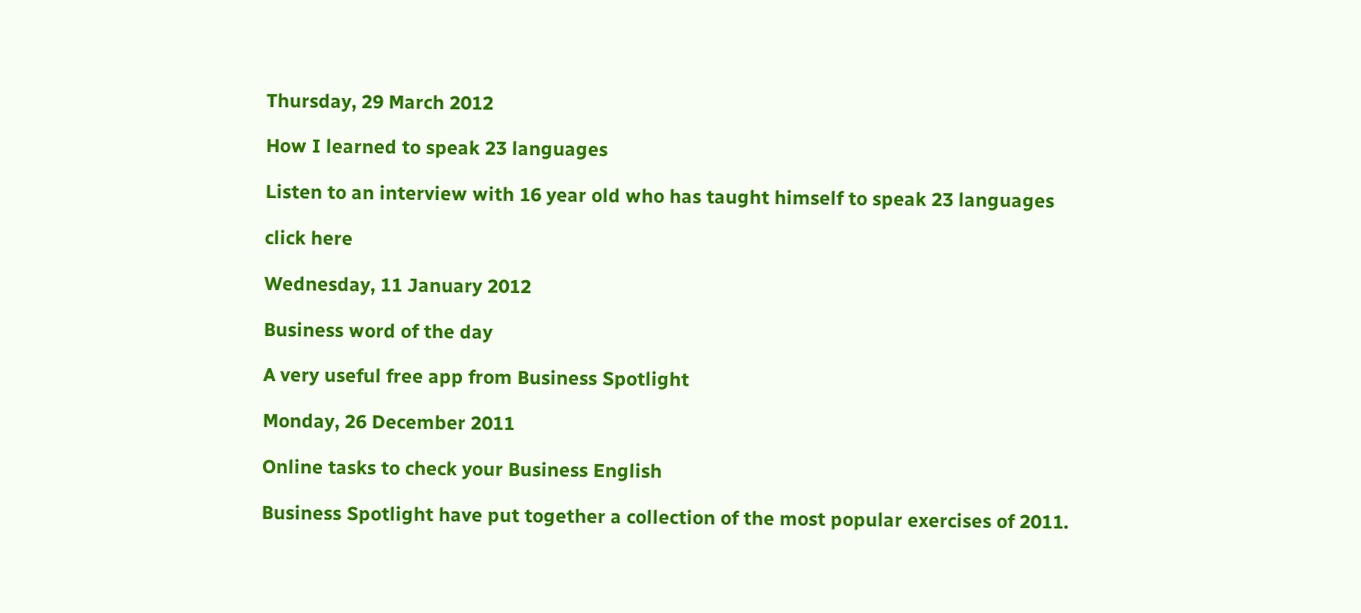Thursday, 29 March 2012

How I learned to speak 23 languages

Listen to an interview with 16 year old who has taught himself to speak 23 languages

click here

Wednesday, 11 January 2012

Business word of the day

A very useful free app from Business Spotlight

Monday, 26 December 2011

Online tasks to check your Business English

Business Spotlight have put together a collection of the most popular exercises of 2011.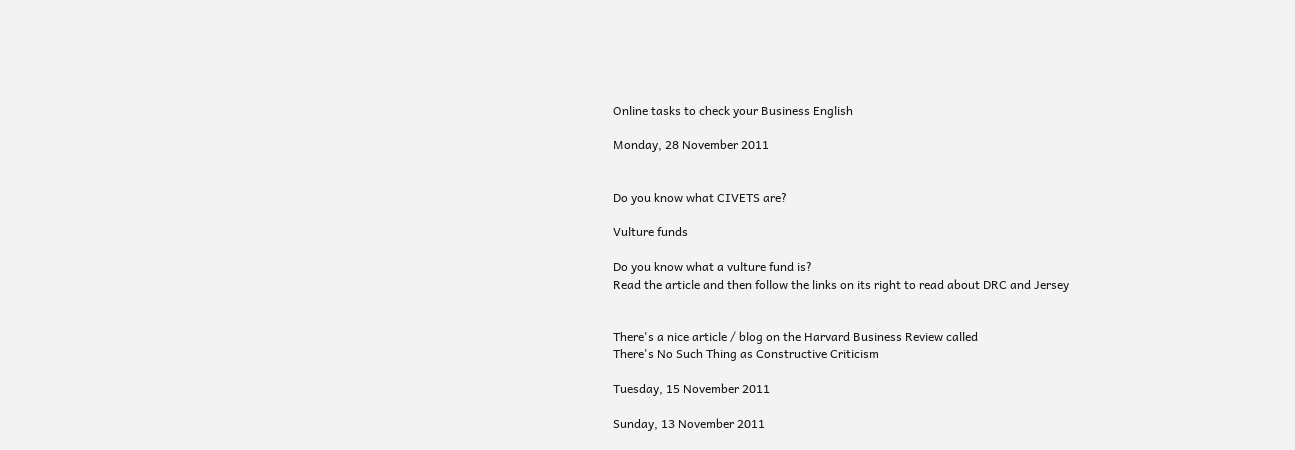Online tasks to check your Business English

Monday, 28 November 2011


Do you know what CIVETS are?

Vulture funds

Do you know what a vulture fund is?
Read the article and then follow the links on its right to read about DRC and Jersey


There's a nice article / blog on the Harvard Business Review called
There's No Such Thing as Constructive Criticism

Tuesday, 15 November 2011

Sunday, 13 November 2011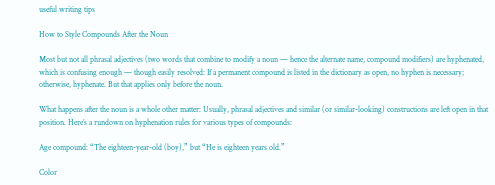useful writing tips

How to Style Compounds After the Noun

Most but not all phrasal adjectives (two words that combine to modify a noun — hence the alternate name, compound modifiers) are hyphenated, which is confusing enough — though easily resolved: If a permanent compound is listed in the dictionary as open, no hyphen is necessary; otherwise, hyphenate. But that applies only before the noun.

What happens after the noun is a whole other matter: Usually, phrasal adjectives and similar (or similar-looking) constructions are left open in that position. Here’s a rundown on hyphenation rules for various types of compounds:

Age compound: “The eighteen-year-old (boy),” but “He is eighteen years old.”

Color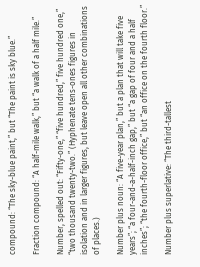compound: “The sky-blue paint,” but “The paint is sky blue.”

Fraction compound: “A half-mile walk,” but “a walk of a half mile.”

Number, spelled out: “Fifty-one,” “five hundred,” five hundred one,” “two thousand twenty-two.” (Hyphenate tens-ones figures in isolation and in larger figures, but leave open all other combinations of places.)

Number plus noun: “A five-year plan,” but a plan that will take five years”; “a four-and-a-half-inch gap,” but “a gap of four and a half inches”; “the fourth-floor office,” but “an office on the fourth floor.”

Number plus superlative: “The third-tallest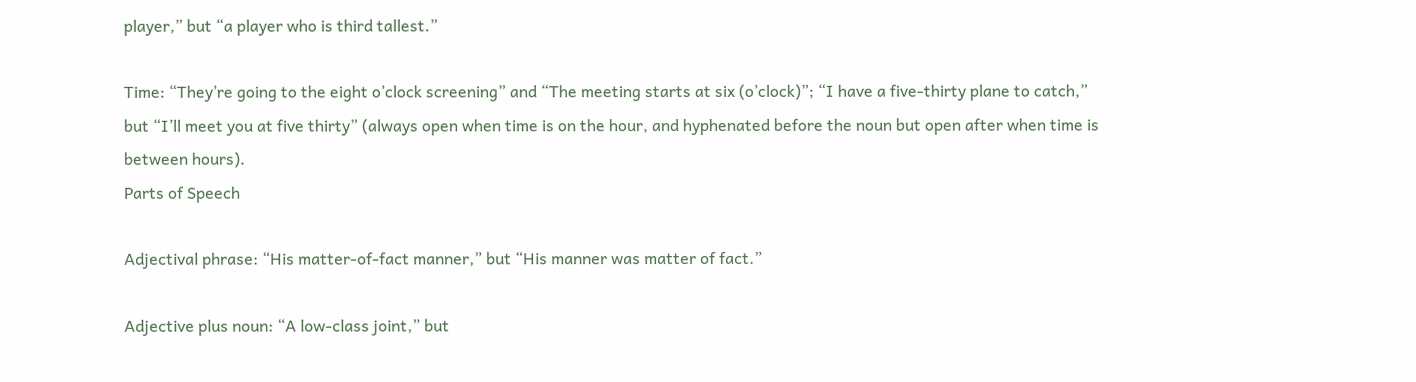player,” but “a player who is third tallest.”

Time: “They’re going to the eight o’clock screening” and “The meeting starts at six (o’clock)”; “I have a five-thirty plane to catch,” but “I’ll meet you at five thirty” (always open when time is on the hour, and hyphenated before the noun but open after when time is between hours).
Parts of Speech

Adjectival phrase: “His matter-of-fact manner,” but “His manner was matter of fact.”

Adjective plus noun: “A low-class joint,” but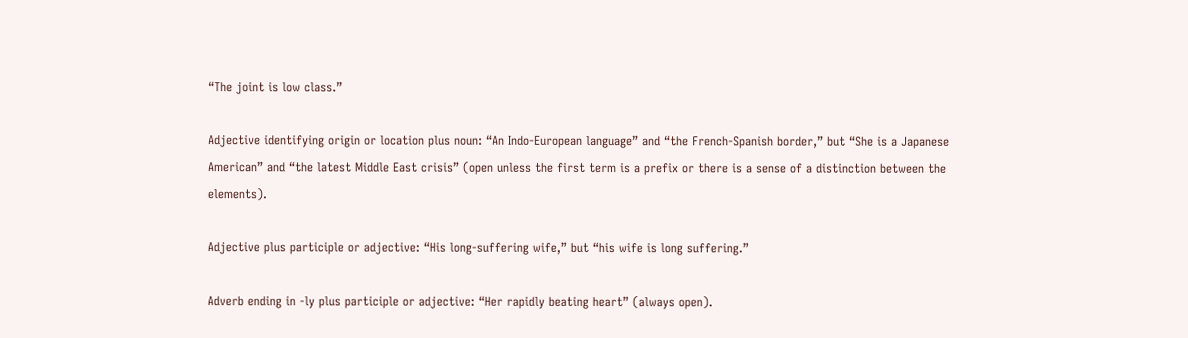“The joint is low class.”

Adjective identifying origin or location plus noun: “An Indo-European language” and “the French-Spanish border,” but “She is a Japanese American” and “the latest Middle East crisis” (open unless the first term is a prefix or there is a sense of a distinction between the elements).

Adjective plus participle or adjective: “His long-suffering wife,” but “his wife is long suffering.”

Adverb ending in -ly plus participle or adjective: “Her rapidly beating heart” (always open).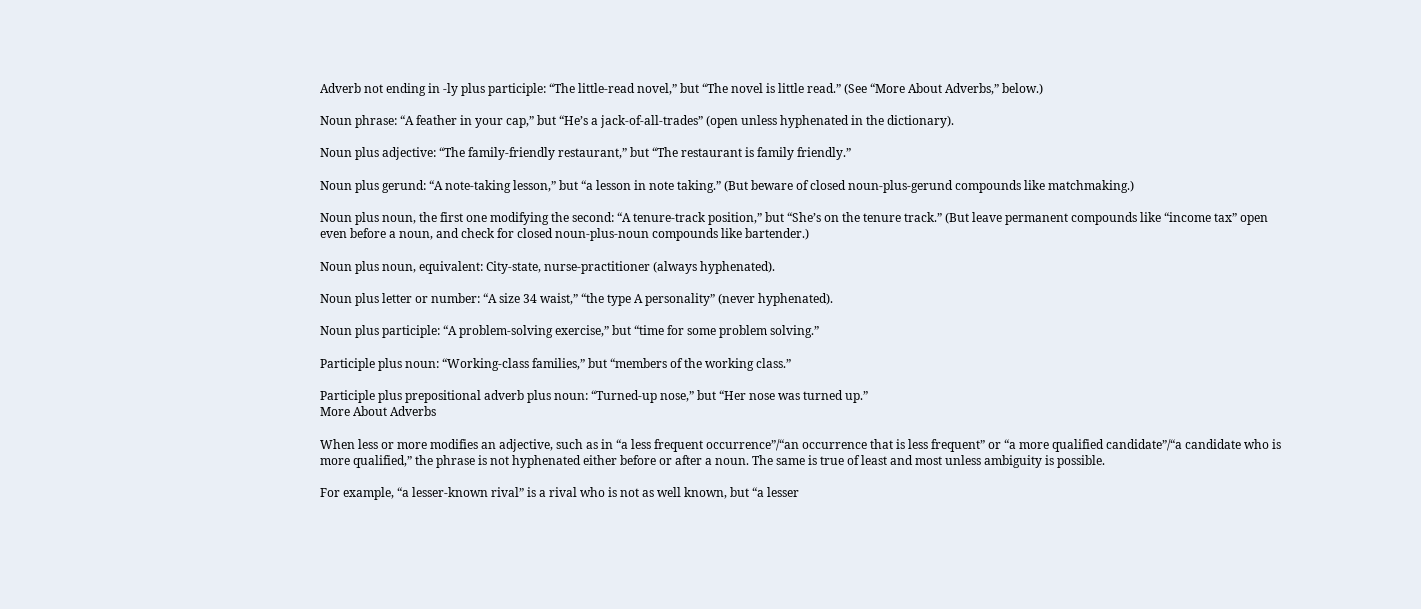Adverb not ending in -ly plus participle: “The little-read novel,” but “The novel is little read.” (See “More About Adverbs,” below.)

Noun phrase: “A feather in your cap,” but “He’s a jack-of-all-trades” (open unless hyphenated in the dictionary).

Noun plus adjective: “The family-friendly restaurant,” but “The restaurant is family friendly.”

Noun plus gerund: “A note-taking lesson,” but “a lesson in note taking.” (But beware of closed noun-plus-gerund compounds like matchmaking.)

Noun plus noun, the first one modifying the second: “A tenure-track position,” but “She’s on the tenure track.” (But leave permanent compounds like “income tax” open even before a noun, and check for closed noun-plus-noun compounds like bartender.)

Noun plus noun, equivalent: City-state, nurse-practitioner (always hyphenated).

Noun plus letter or number: “A size 34 waist,” “the type A personality” (never hyphenated).

Noun plus participle: “A problem-solving exercise,” but “time for some problem solving.”

Participle plus noun: “Working-class families,” but “members of the working class.”

Participle plus prepositional adverb plus noun: “Turned-up nose,” but “Her nose was turned up.”
More About Adverbs

When less or more modifies an adjective, such as in “a less frequent occurrence”/“an occurrence that is less frequent” or “a more qualified candidate”/“a candidate who is more qualified,” the phrase is not hyphenated either before or after a noun. The same is true of least and most unless ambiguity is possible.

For example, “a lesser-known rival” is a rival who is not as well known, but “a lesser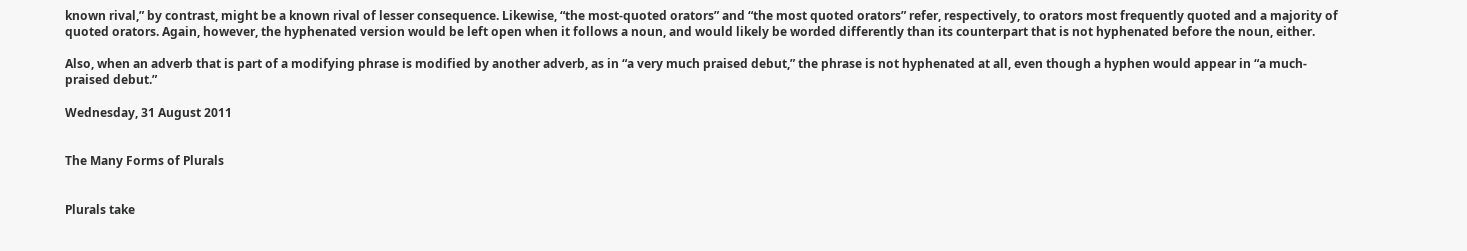known rival,” by contrast, might be a known rival of lesser consequence. Likewise, “the most-quoted orators” and “the most quoted orators” refer, respectively, to orators most frequently quoted and a majority of quoted orators. Again, however, the hyphenated version would be left open when it follows a noun, and would likely be worded differently than its counterpart that is not hyphenated before the noun, either.

Also, when an adverb that is part of a modifying phrase is modified by another adverb, as in “a very much praised debut,” the phrase is not hyphenated at all, even though a hyphen would appear in “a much-praised debut.”

Wednesday, 31 August 2011


The Many Forms of Plurals


Plurals take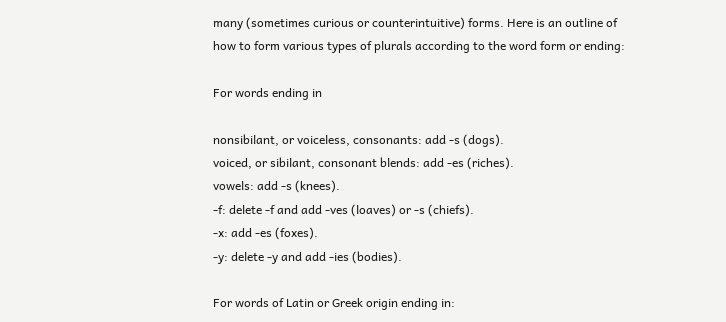many (sometimes curious or counterintuitive) forms. Here is an outline of how to form various types of plurals according to the word form or ending:

For words ending in

nonsibilant, or voiceless, consonants: add -s (dogs).
voiced, or sibilant, consonant blends: add -es (riches).
vowels: add -s (knees).
-f: delete -f and add -ves (loaves) or -s (chiefs).
-x: add -es (foxes).
-y: delete -y and add -ies (bodies).

For words of Latin or Greek origin ending in: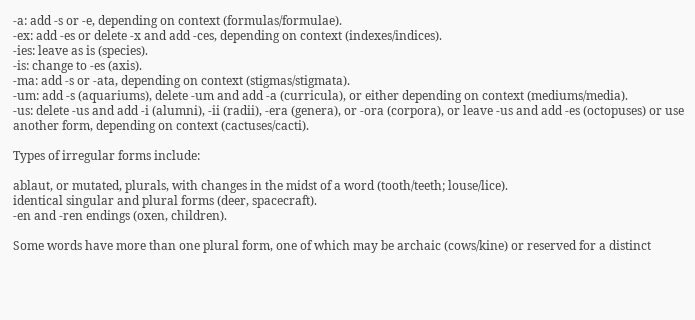-a: add -s or -e, depending on context (formulas/formulae).
-ex: add -es or delete -x and add -ces, depending on context (indexes/indices).
-ies: leave as is (species).
-is: change to -es (axis).
-ma: add -s or -ata, depending on context (stigmas/stigmata).
-um: add -s (aquariums), delete -um and add -a (curricula), or either depending on context (mediums/media).
-us: delete -us and add -i (alumni), -ii (radii), -era (genera), or -ora (corpora), or leave -us and add -es (octopuses) or use another form, depending on context (cactuses/cacti).

Types of irregular forms include:

ablaut, or mutated, plurals, with changes in the midst of a word (tooth/teeth; louse/lice).
identical singular and plural forms (deer, spacecraft).
-en and -ren endings (oxen, children).

Some words have more than one plural form, one of which may be archaic (cows/kine) or reserved for a distinct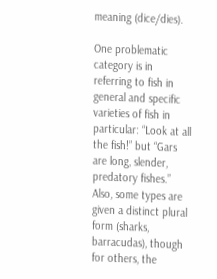meaning (dice/dies).

One problematic category is in referring to fish in general and specific varieties of fish in particular: “Look at all the fish!” but “Gars are long, slender, predatory fishes.” Also, some types are given a distinct plural form (sharks, barracudas), though for others, the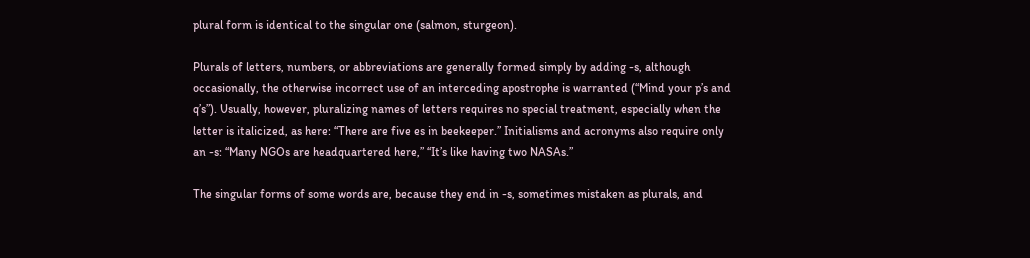plural form is identical to the singular one (salmon, sturgeon).

Plurals of letters, numbers, or abbreviations are generally formed simply by adding -s, although occasionally, the otherwise incorrect use of an interceding apostrophe is warranted (“Mind your p’s and q’s”). Usually, however, pluralizing names of letters requires no special treatment, especially when the letter is italicized, as here: “There are five es in beekeeper.” Initialisms and acronyms also require only an -s: “Many NGOs are headquartered here,” “It’s like having two NASAs.”

The singular forms of some words are, because they end in -s, sometimes mistaken as plurals, and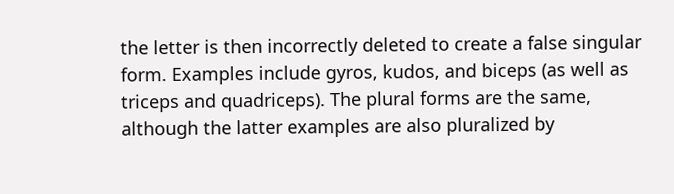the letter is then incorrectly deleted to create a false singular form. Examples include gyros, kudos, and biceps (as well as triceps and quadriceps). The plural forms are the same, although the latter examples are also pluralized by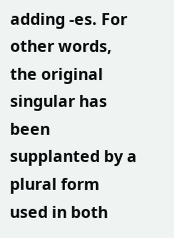adding -es. For other words, the original singular has been supplanted by a plural form used in both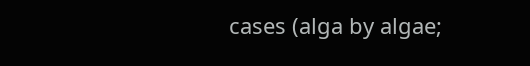cases (alga by algae;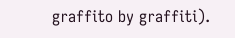graffito by graffiti).